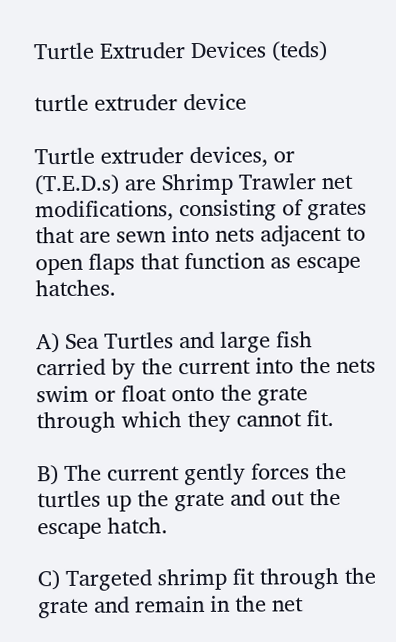Turtle Extruder Devices (teds)

turtle extruder device

Turtle extruder devices, or (T.E.D.s) are Shrimp Trawler net modifications, consisting of grates that are sewn into nets adjacent to open flaps that function as escape hatches.

A) Sea Turtles and large fish carried by the current into the nets swim or float onto the grate through which they cannot fit.

B) The current gently forces the turtles up the grate and out the escape hatch.

C) Targeted shrimp fit through the grate and remain in the net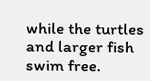while the turtles and larger fish swim free.